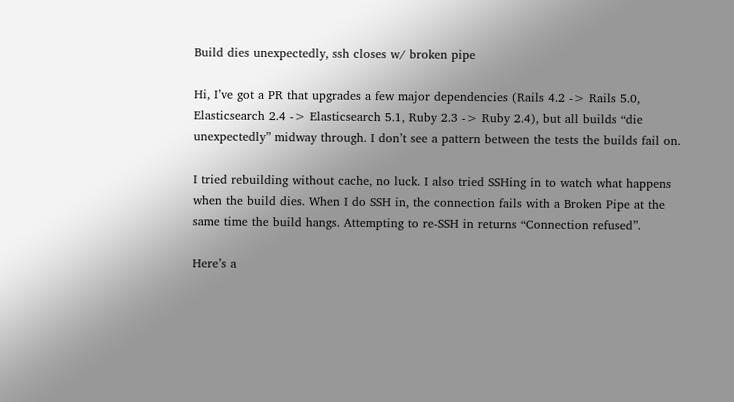Build dies unexpectedly, ssh closes w/ broken pipe

Hi, I’ve got a PR that upgrades a few major dependencies (Rails 4.2 -> Rails 5.0, Elasticsearch 2.4 -> Elasticsearch 5.1, Ruby 2.3 -> Ruby 2.4), but all builds “die unexpectedly” midway through. I don’t see a pattern between the tests the builds fail on.

I tried rebuilding without cache, no luck. I also tried SSHing in to watch what happens when the build dies. When I do SSH in, the connection fails with a Broken Pipe at the same time the build hangs. Attempting to re-SSH in returns “Connection refused”.

Here’s a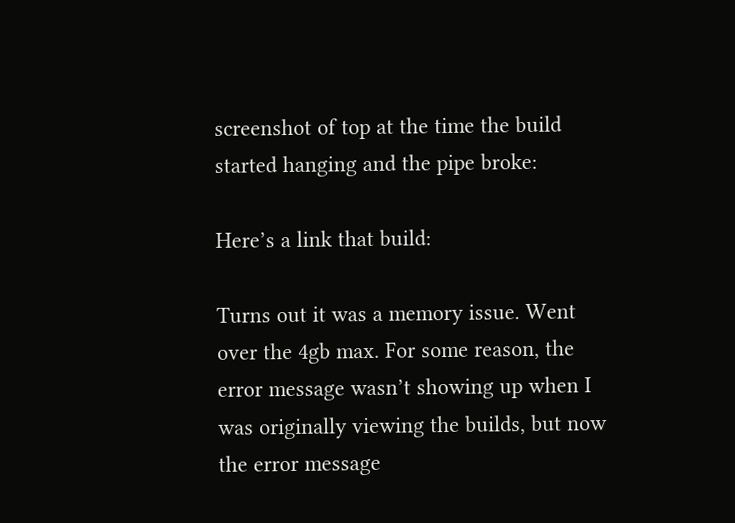screenshot of top at the time the build started hanging and the pipe broke:

Here’s a link that build:

Turns out it was a memory issue. Went over the 4gb max. For some reason, the error message wasn’t showing up when I was originally viewing the builds, but now the error message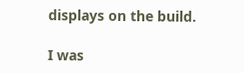displays on the build.

I was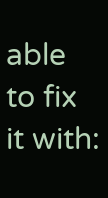able to fix it with: